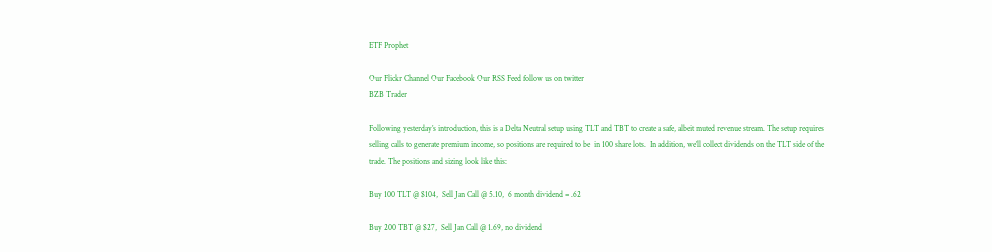ETF Prophet

Our Flickr Channel Our Facebook Our RSS Feed follow us on twitter
BZB Trader

Following yesterday’s introduction, this is a Delta Neutral setup using TLT and TBT to create a safe, albeit muted revenue stream. The setup requires selling calls to generate premium income, so positions are required to be  in 100 share lots.  In addition, we’ll collect dividends on the TLT side of the trade. The positions and sizing look like this:

Buy 100 TLT @ $104,  Sell Jan Call @ 5.10,  6 month dividend = .62

Buy 200 TBT @ $27,  Sell Jan Call @ 1.69, no dividend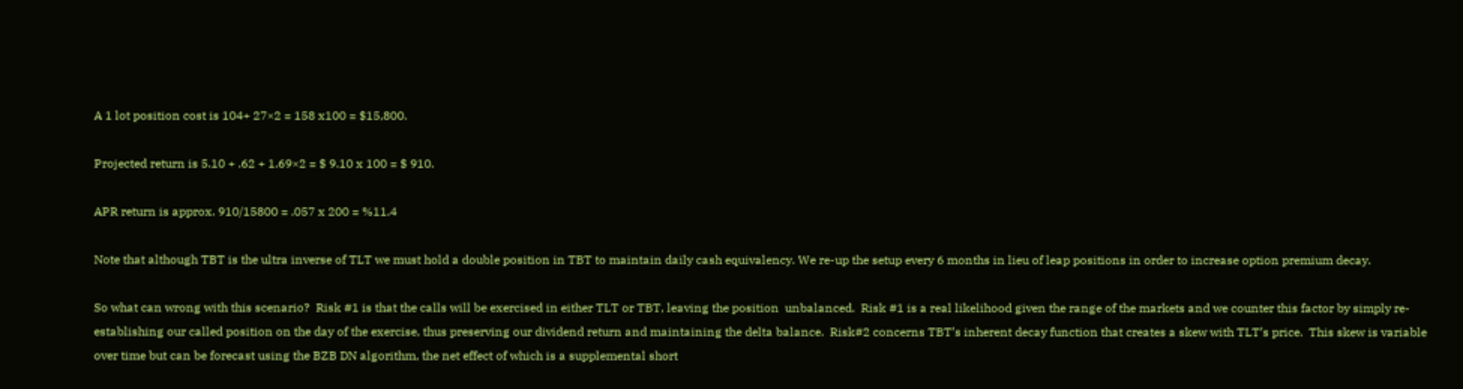A 1 lot position cost is 104+ 27×2 = 158 x100 = $15,800.

Projected return is 5.10 + .62 + 1.69×2 = $ 9.10 x 100 = $ 910.

APR return is approx. 910/15800 = .057 x 200 = %11.4

Note that although TBT is the ultra inverse of TLT we must hold a double position in TBT to maintain daily cash equivalency. We re-up the setup every 6 months in lieu of leap positions in order to increase option premium decay.

So what can wrong with this scenario?  Risk #1 is that the calls will be exercised in either TLT or TBT, leaving the position  unbalanced.  Risk #1 is a real likelihood given the range of the markets and we counter this factor by simply re-establishing our called position on the day of the exercise, thus preserving our dividend return and maintaining the delta balance.  Risk#2 concerns TBT’s inherent decay function that creates a skew with TLT’s price.  This skew is variable over time but can be forecast using the BZB DN algorithm, the net effect of which is a supplemental short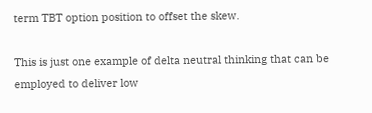term TBT option position to offset the skew.

This is just one example of delta neutral thinking that can be employed to deliver low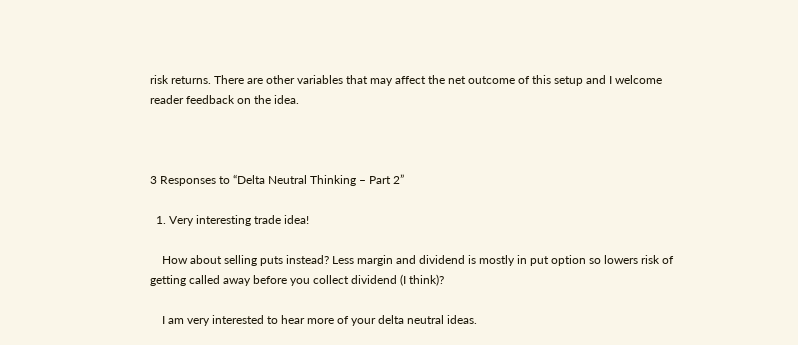risk returns. There are other variables that may affect the net outcome of this setup and I welcome reader feedback on the idea.



3 Responses to “Delta Neutral Thinking – Part 2”

  1. Very interesting trade idea!

    How about selling puts instead? Less margin and dividend is mostly in put option so lowers risk of getting called away before you collect dividend (I think)?

    I am very interested to hear more of your delta neutral ideas.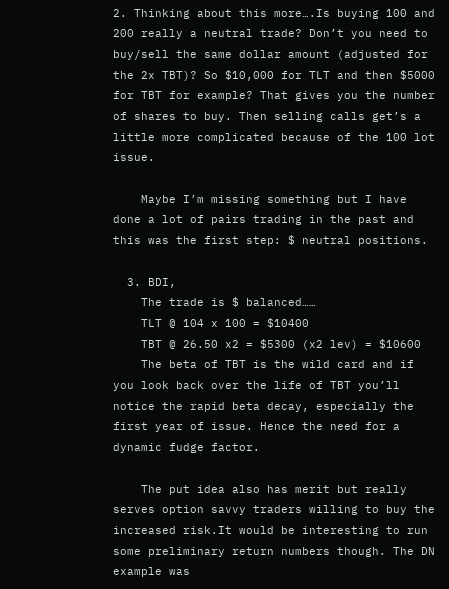2. Thinking about this more….Is buying 100 and 200 really a neutral trade? Don’t you need to buy/sell the same dollar amount (adjusted for the 2x TBT)? So $10,000 for TLT and then $5000 for TBT for example? That gives you the number of shares to buy. Then selling calls get’s a little more complicated because of the 100 lot issue.

    Maybe I’m missing something but I have done a lot of pairs trading in the past and this was the first step: $ neutral positions.

  3. BDI,
    The trade is $ balanced……
    TLT @ 104 x 100 = $10400
    TBT @ 26.50 x2 = $5300 (x2 lev) = $10600
    The beta of TBT is the wild card and if you look back over the life of TBT you’ll notice the rapid beta decay, especially the first year of issue. Hence the need for a dynamic fudge factor.

    The put idea also has merit but really serves option savvy traders willing to buy the increased risk.It would be interesting to run some preliminary return numbers though. The DN example was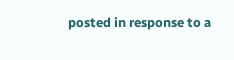posted in response to a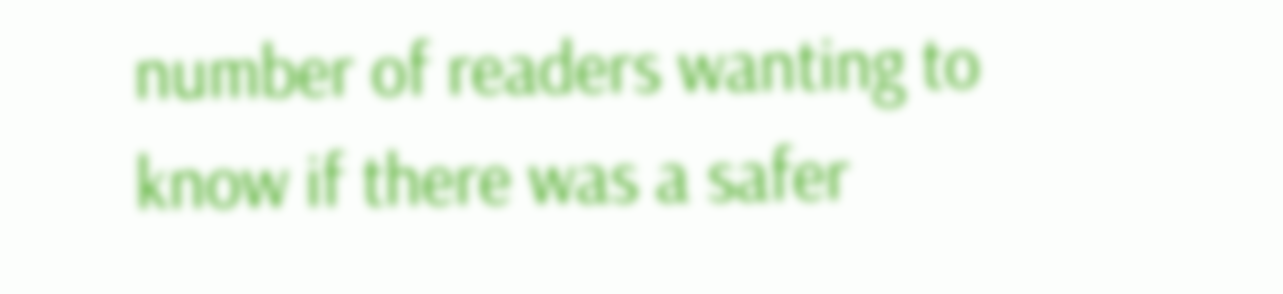number of readers wanting to know if there was a safer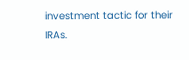investment tactic for their IRAs.